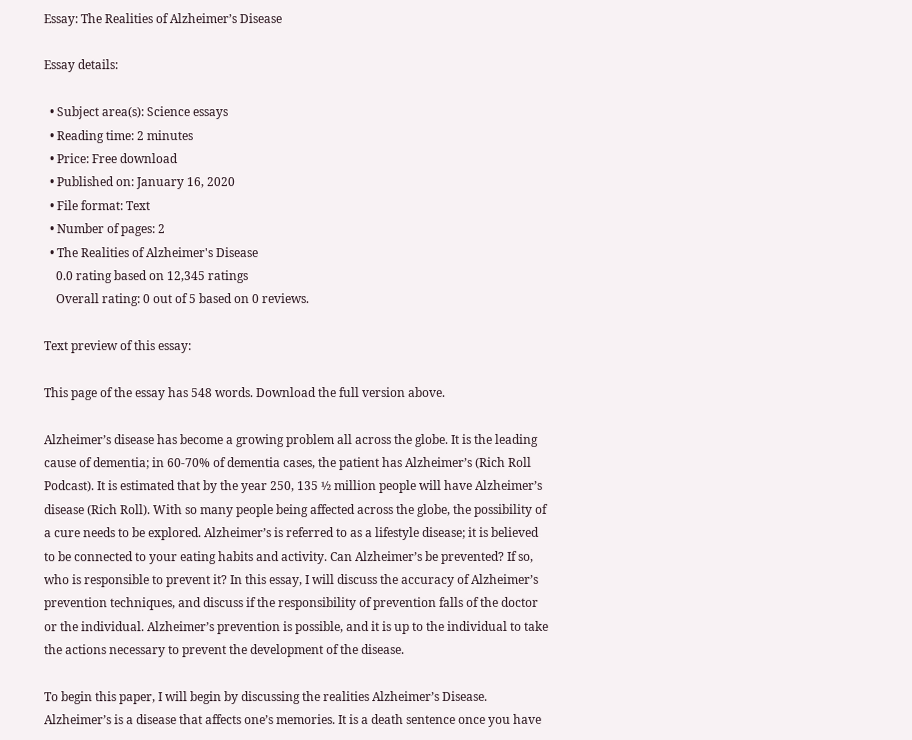Essay: The Realities of Alzheimer’s Disease

Essay details:

  • Subject area(s): Science essays
  • Reading time: 2 minutes
  • Price: Free download
  • Published on: January 16, 2020
  • File format: Text
  • Number of pages: 2
  • The Realities of Alzheimer's Disease
    0.0 rating based on 12,345 ratings
    Overall rating: 0 out of 5 based on 0 reviews.

Text preview of this essay:

This page of the essay has 548 words. Download the full version above.

Alzheimer’s disease has become a growing problem all across the globe. It is the leading cause of dementia; in 60-70% of dementia cases, the patient has Alzheimer’s (Rich Roll Podcast). It is estimated that by the year 250, 135 ½ million people will have Alzheimer’s disease (Rich Roll). With so many people being affected across the globe, the possibility of a cure needs to be explored. Alzheimer’s is referred to as a lifestyle disease; it is believed to be connected to your eating habits and activity. Can Alzheimer’s be prevented? If so, who is responsible to prevent it? In this essay, I will discuss the accuracy of Alzheimer’s prevention techniques, and discuss if the responsibility of prevention falls of the doctor or the individual. Alzheimer’s prevention is possible, and it is up to the individual to take the actions necessary to prevent the development of the disease.

To begin this paper, I will begin by discussing the realities Alzheimer’s Disease. Alzheimer’s is a disease that affects one’s memories. It is a death sentence once you have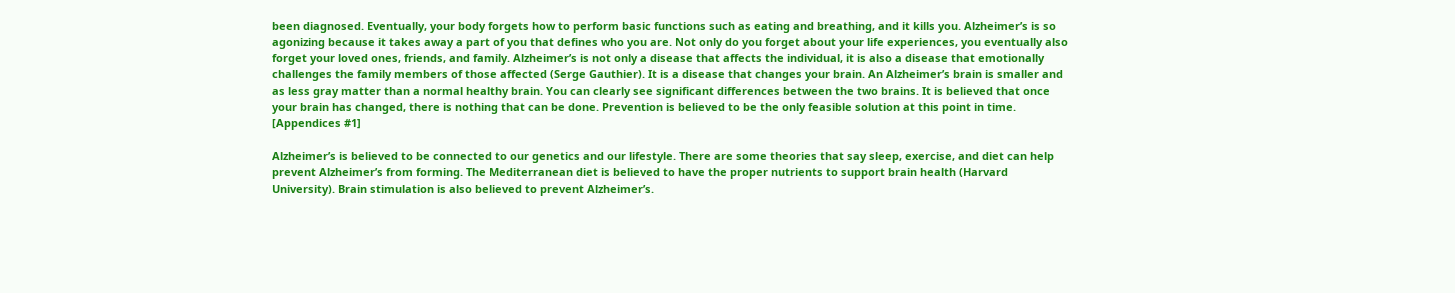been diagnosed. Eventually, your body forgets how to perform basic functions such as eating and breathing, and it kills you. Alzheimer’s is so agonizing because it takes away a part of you that defines who you are. Not only do you forget about your life experiences, you eventually also forget your loved ones, friends, and family. Alzheimer’s is not only a disease that affects the individual, it is also a disease that emotionally challenges the family members of those affected (Serge Gauthier). It is a disease that changes your brain. An Alzheimer’s brain is smaller and as less gray matter than a normal healthy brain. You can clearly see significant differences between the two brains. It is believed that once your brain has changed, there is nothing that can be done. Prevention is believed to be the only feasible solution at this point in time. [Appendices #1]

Alzheimer’s is believed to be connected to our genetics and our lifestyle. There are some theories that say sleep, exercise, and diet can help prevent Alzheimer’s from forming. The Mediterranean diet is believed to have the proper nutrients to support brain health (Harvard University). Brain stimulation is also believed to prevent Alzheimer’s.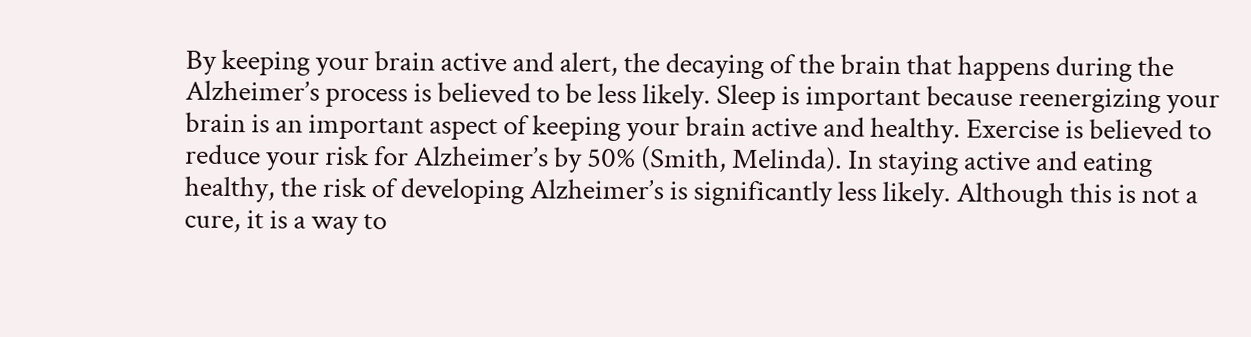By keeping your brain active and alert, the decaying of the brain that happens during the Alzheimer’s process is believed to be less likely. Sleep is important because reenergizing your brain is an important aspect of keeping your brain active and healthy. Exercise is believed to reduce your risk for Alzheimer’s by 50% (Smith, Melinda). In staying active and eating healthy, the risk of developing Alzheimer’s is significantly less likely. Although this is not a cure, it is a way to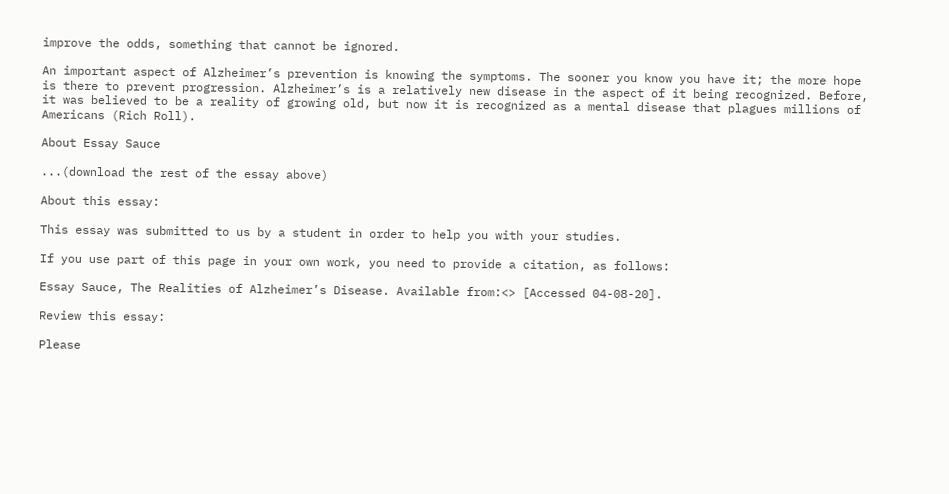improve the odds, something that cannot be ignored.

An important aspect of Alzheimer’s prevention is knowing the symptoms. The sooner you know you have it; the more hope is there to prevent progression. Alzheimer’s is a relatively new disease in the aspect of it being recognized. Before, it was believed to be a reality of growing old, but now it is recognized as a mental disease that plagues millions of Americans (Rich Roll).

About Essay Sauce

...(download the rest of the essay above)

About this essay:

This essay was submitted to us by a student in order to help you with your studies.

If you use part of this page in your own work, you need to provide a citation, as follows:

Essay Sauce, The Realities of Alzheimer’s Disease. Available from:<> [Accessed 04-08-20].

Review this essay:

Please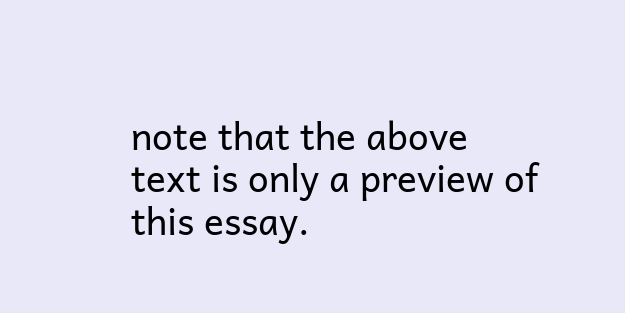note that the above text is only a preview of this essay.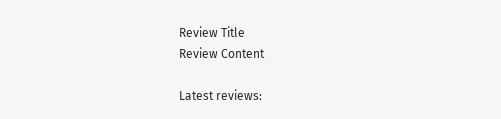Review Title
Review Content

Latest reviews: